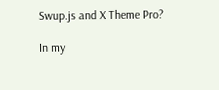Swup.js and X Theme Pro?

In my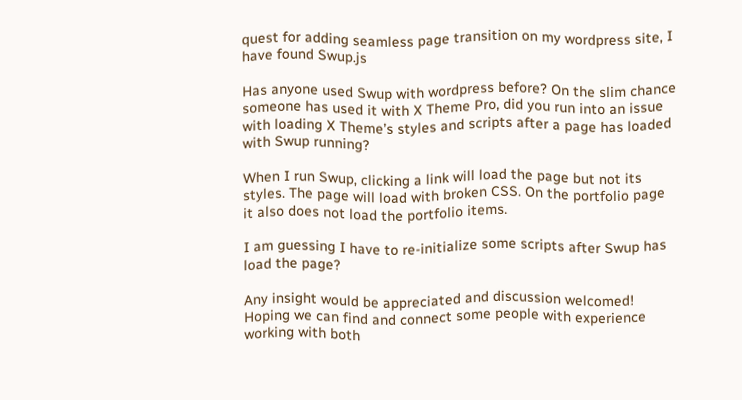quest for adding seamless page transition on my wordpress site, I have found Swup.js

Has anyone used Swup with wordpress before? On the slim chance someone has used it with X Theme Pro, did you run into an issue with loading X Theme’s styles and scripts after a page has loaded with Swup running?

When I run Swup, clicking a link will load the page but not its styles. The page will load with broken CSS. On the portfolio page it also does not load the portfolio items.

I am guessing I have to re-initialize some scripts after Swup has load the page?

Any insight would be appreciated and discussion welcomed! Hoping we can find and connect some people with experience working with both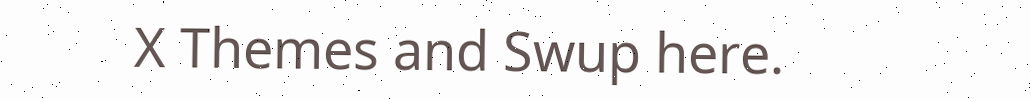X Themes and Swup here.